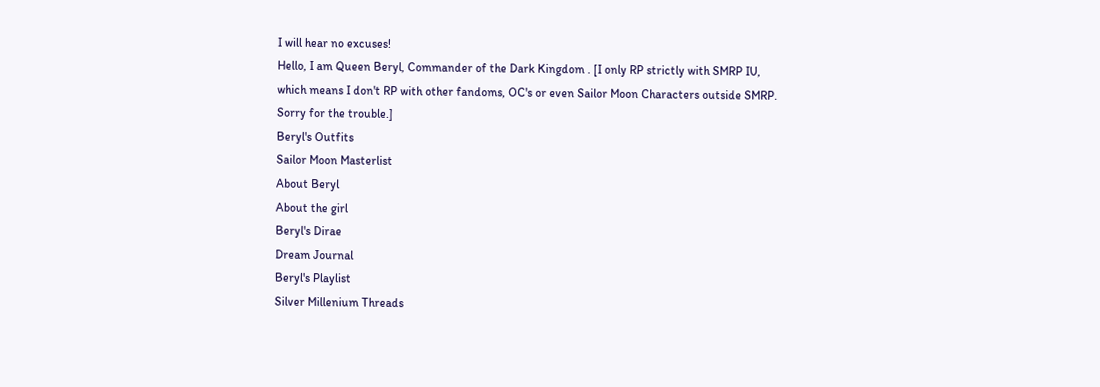I will hear no excuses!
Hello, I am Queen Beryl, Commander of the Dark Kingdom . [I only RP strictly with SMRP IU, which means I don't RP with other fandoms, OC's or even Sailor Moon Characters outside SMRP. Sorry for the trouble.]
Beryl's Outfits
Sailor Moon Masterlist
About Beryl
About the girl
Beryl's Dirae
Dream Journal
Beryl's Playlist
Silver Millenium Threads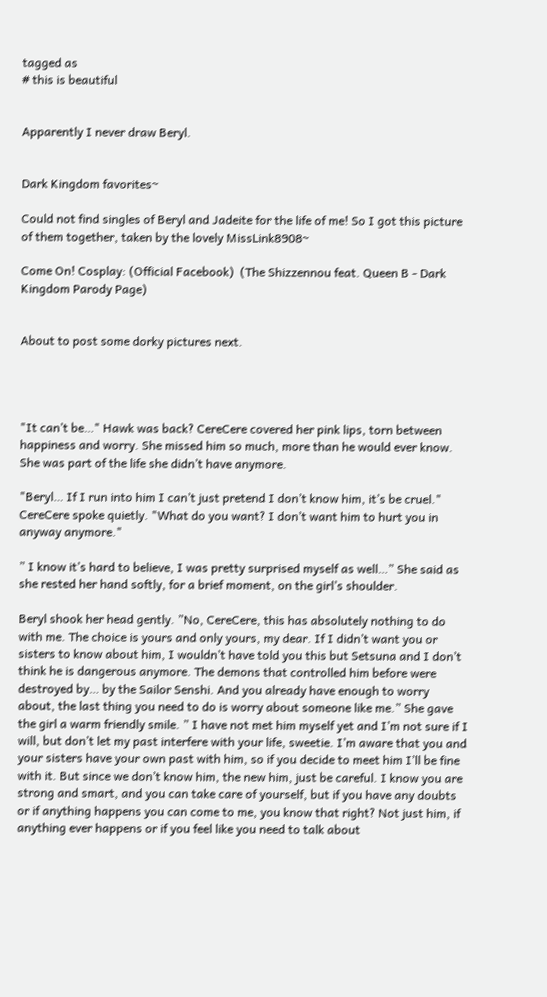tagged as
# this is beautiful


Apparently I never draw Beryl.


Dark Kingdom favorites~

Could not find singles of Beryl and Jadeite for the life of me! So I got this picture of them together, taken by the lovely MissLink8908~

Come On! Cosplay: (Official Facebook)  (The Shizzennou feat. Queen B - Dark Kingdom Parody Page)


About to post some dorky pictures next.




"It can’t be…" Hawk was back? CereCere covered her pink lips, torn between happiness and worry. She missed him so much, more than he would ever know. She was part of the life she didn’t have anymore.

"Beryl… If I run into him I can’t just pretend I don’t know him, it’s be cruel." CereCere spoke quietly. "What do you want? I don’t want him to hurt you in anyway anymore."

” I know it’s hard to believe, I was pretty surprised myself as well…” She said as she rested her hand softly, for a brief moment, on the girl’s shoulder.

Beryl shook her head gently. ”No, CereCere, this has absolutely nothing to do with me. The choice is yours and only yours, my dear. If I didn’t want you or sisters to know about him, I wouldn’t have told you this but Setsuna and I don’t think he is dangerous anymore. The demons that controlled him before were destroyed by… by the Sailor Senshi. And you already have enough to worry about, the last thing you need to do is worry about someone like me.” She gave the girl a warm friendly smile. ” I have not met him myself yet and I’m not sure if I will, but don’t let my past interfere with your life, sweetie. I’m aware that you and your sisters have your own past with him, so if you decide to meet him I’ll be fine with it. But since we don’t know him, the new him, just be careful. I know you are strong and smart, and you can take care of yourself, but if you have any doubts or if anything happens you can come to me, you know that right? Not just him, if anything ever happens or if you feel like you need to talk about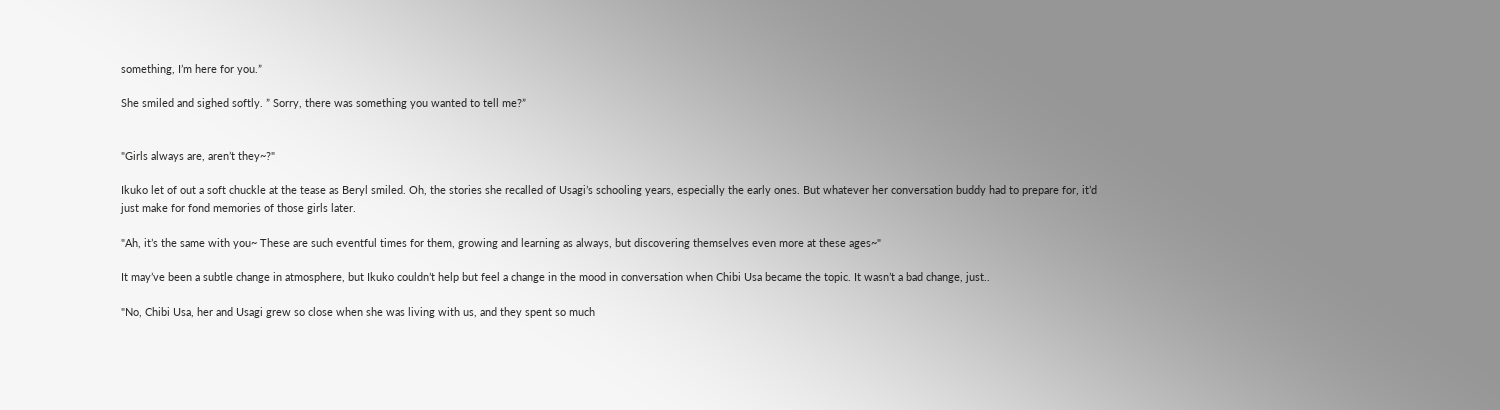something, I’m here for you.”

She smiled and sighed softly. ” Sorry, there was something you wanted to tell me?”


"Girls always are, aren’t they~?"

Ikuko let of out a soft chuckle at the tease as Beryl smiled. Oh, the stories she recalled of Usagi’s schooling years, especially the early ones. But whatever her conversation buddy had to prepare for, it’d just make for fond memories of those girls later.

"Ah, it’s the same with you~ These are such eventful times for them, growing and learning as always, but discovering themselves even more at these ages~"

It may’ve been a subtle change in atmosphere, but Ikuko couldn’t help but feel a change in the mood in conversation when Chibi Usa became the topic. It wasn’t a bad change, just..

"No, Chibi Usa, her and Usagi grew so close when she was living with us, and they spent so much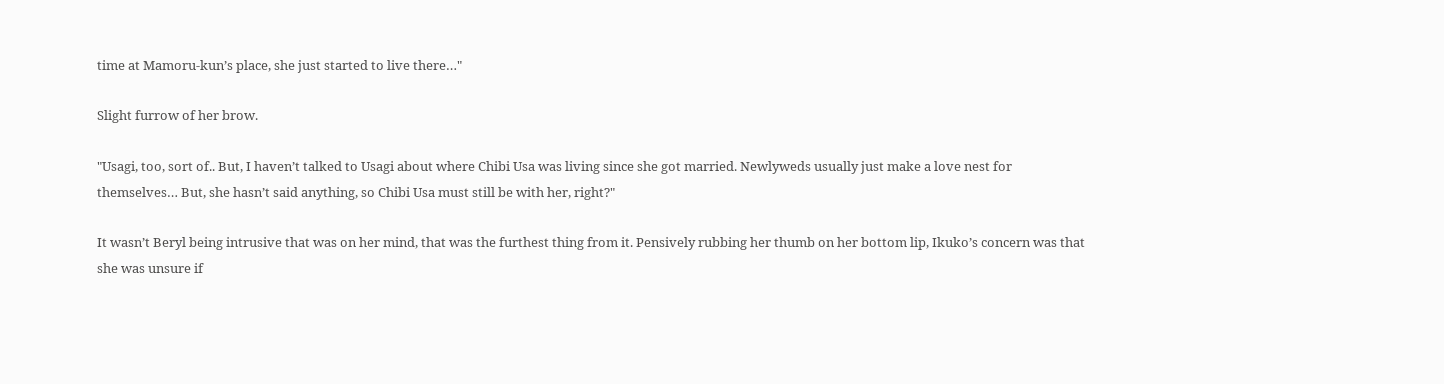time at Mamoru-kun’s place, she just started to live there…"

Slight furrow of her brow.

"Usagi, too, sort of.. But, I haven’t talked to Usagi about where Chibi Usa was living since she got married. Newlyweds usually just make a love nest for themselves… But, she hasn’t said anything, so Chibi Usa must still be with her, right?"

It wasn’t Beryl being intrusive that was on her mind, that was the furthest thing from it. Pensively rubbing her thumb on her bottom lip, Ikuko’s concern was that she was unsure if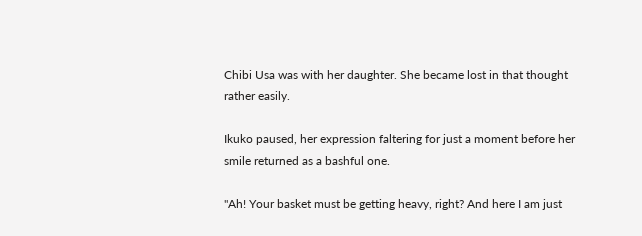Chibi Usa was with her daughter. She became lost in that thought rather easily.

Ikuko paused, her expression faltering for just a moment before her smile returned as a bashful one.

"Ah! Your basket must be getting heavy, right? And here I am just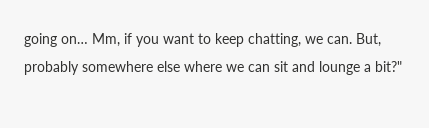going on… Mm, if you want to keep chatting, we can. But, probably somewhere else where we can sit and lounge a bit?"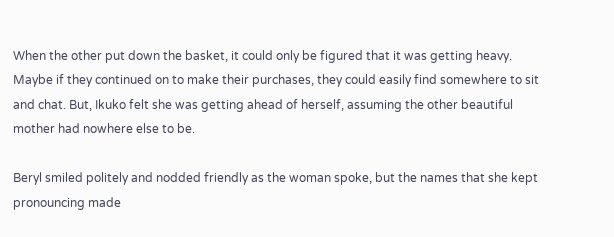When the other put down the basket, it could only be figured that it was getting heavy. Maybe if they continued on to make their purchases, they could easily find somewhere to sit and chat. But, Ikuko felt she was getting ahead of herself, assuming the other beautiful mother had nowhere else to be.

Beryl smiled politely and nodded friendly as the woman spoke, but the names that she kept pronouncing made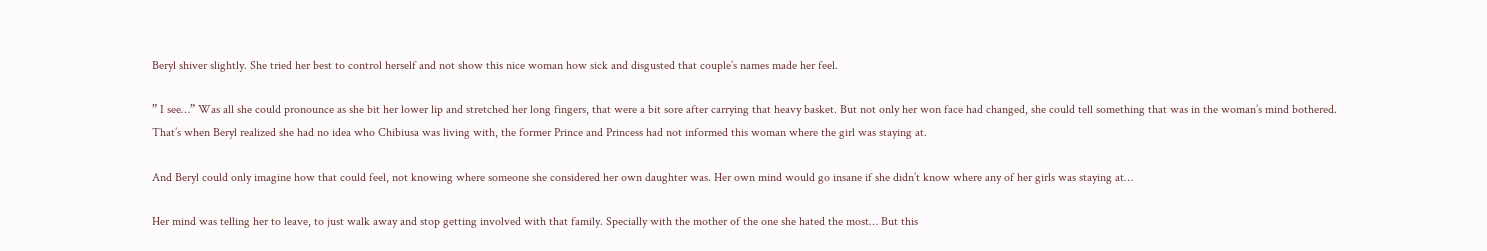Beryl shiver slightly. She tried her best to control herself and not show this nice woman how sick and disgusted that couple’s names made her feel.

” I see…” Was all she could pronounce as she bit her lower lip and stretched her long fingers, that were a bit sore after carrying that heavy basket. But not only her won face had changed, she could tell something that was in the woman’s mind bothered. That’s when Beryl realized she had no idea who Chibiusa was living with, the former Prince and Princess had not informed this woman where the girl was staying at.

And Beryl could only imagine how that could feel, not knowing where someone she considered her own daughter was. Her own mind would go insane if she didn’t know where any of her girls was staying at…

Her mind was telling her to leave, to just walk away and stop getting involved with that family. Specially with the mother of the one she hated the most… But this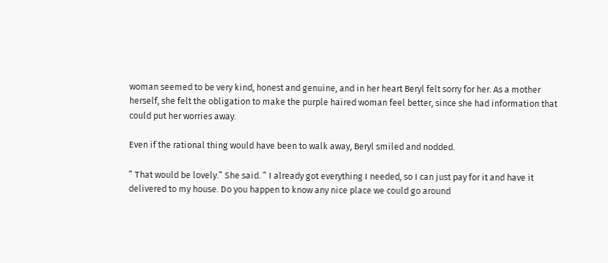woman seemed to be very kind, honest and genuine, and in her heart Beryl felt sorry for her. As a mother herself, she felt the obligation to make the purple haired woman feel better, since she had information that could put her worries away.

Even if the rational thing would have been to walk away, Beryl smiled and nodded.

” That would be lovely.” She said. ” I already got everything I needed, so I can just pay for it and have it delivered to my house. Do you happen to know any nice place we could go around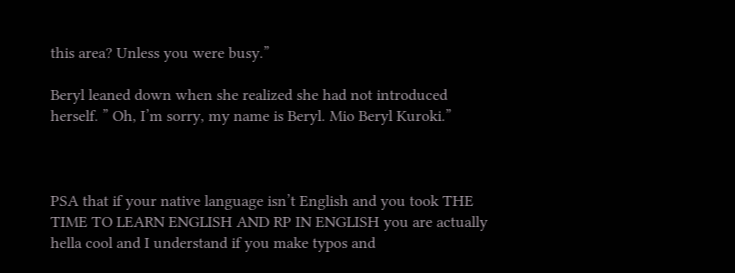this area? Unless you were busy.”

Beryl leaned down when she realized she had not introduced herself. ” Oh, I’m sorry, my name is Beryl. Mio Beryl Kuroki.”



PSA that if your native language isn’t English and you took THE TIME TO LEARN ENGLISH AND RP IN ENGLISH you are actually hella cool and I understand if you make typos and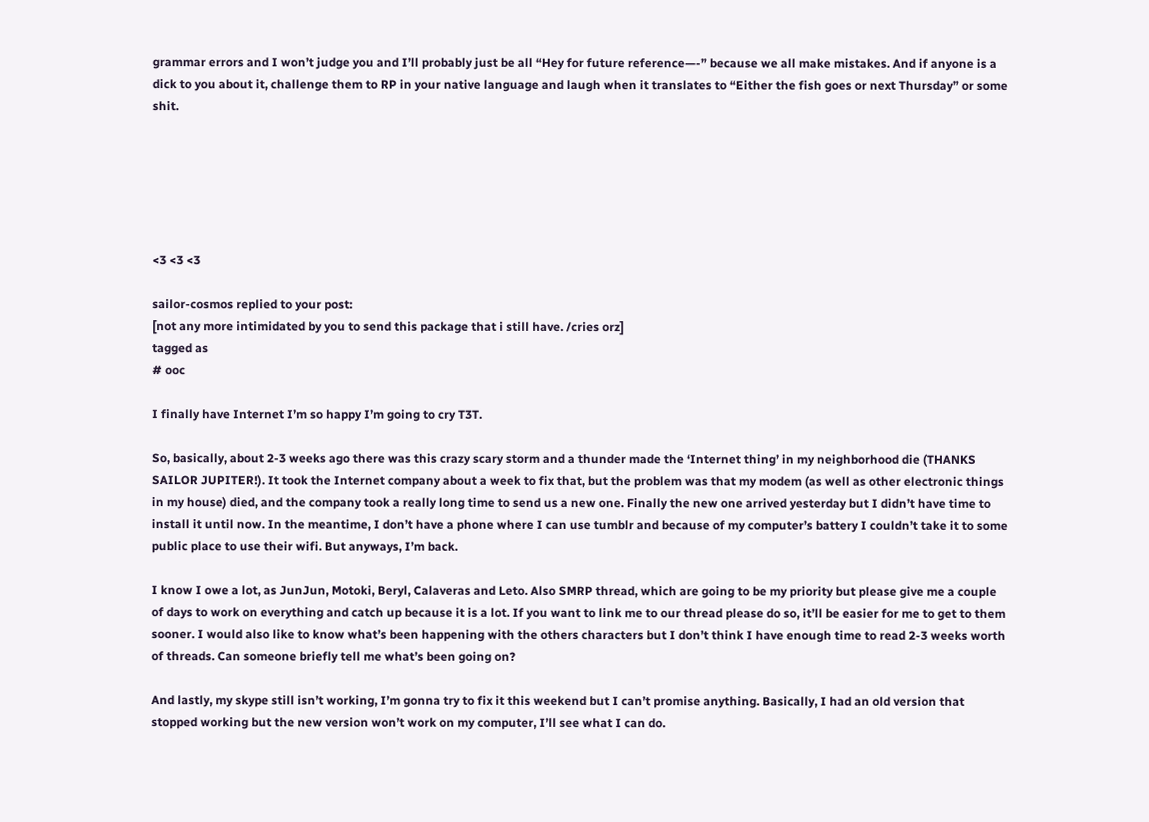grammar errors and I won’t judge you and I’ll probably just be all “Hey for future reference—-” because we all make mistakes. And if anyone is a dick to you about it, challenge them to RP in your native language and laugh when it translates to “Either the fish goes or next Thursday” or some shit.






<3 <3 <3

sailor-cosmos replied to your post:
[not any more intimidated by you to send this package that i still have. /cries orz]
tagged as
# ooc

I finally have Internet I’m so happy I’m going to cry T3T.

So, basically, about 2-3 weeks ago there was this crazy scary storm and a thunder made the ‘Internet thing’ in my neighborhood die (THANKS SAILOR JUPITER!). It took the Internet company about a week to fix that, but the problem was that my modem (as well as other electronic things in my house) died, and the company took a really long time to send us a new one. Finally the new one arrived yesterday but I didn’t have time to install it until now. In the meantime, I don’t have a phone where I can use tumblr and because of my computer’s battery I couldn’t take it to some public place to use their wifi. But anyways, I’m back.

I know I owe a lot, as JunJun, Motoki, Beryl, Calaveras and Leto. Also SMRP thread, which are going to be my priority but please give me a couple of days to work on everything and catch up because it is a lot. If you want to link me to our thread please do so, it’ll be easier for me to get to them sooner. I would also like to know what’s been happening with the others characters but I don’t think I have enough time to read 2-3 weeks worth of threads. Can someone briefly tell me what’s been going on?

And lastly, my skype still isn’t working, I’m gonna try to fix it this weekend but I can’t promise anything. Basically, I had an old version that stopped working but the new version won’t work on my computer, I’ll see what I can do.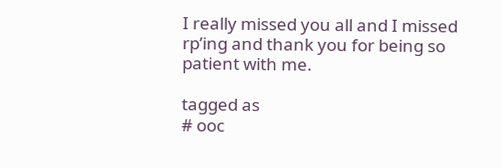I really missed you all and I missed rp’ing and thank you for being so patient with me.

tagged as
# ooc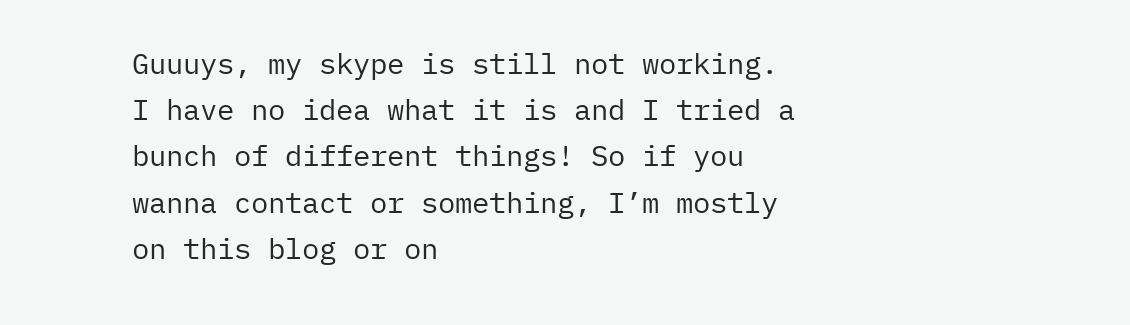Guuuys, my skype is still not working. I have no idea what it is and I tried a bunch of different things! So if you wanna contact or something, I’m mostly on this blog or on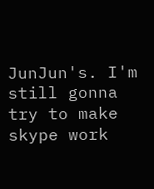JunJun's. I'm still gonna try to make skype work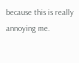because this is really annoying me.